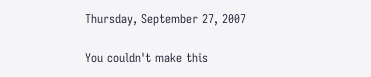Thursday, September 27, 2007

You couldn't make this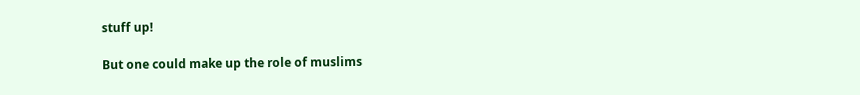stuff up!

But one could make up the role of muslims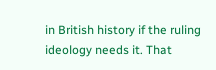in British history if the ruling ideology needs it. That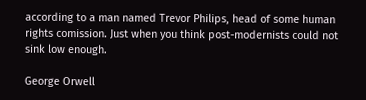according to a man named Trevor Philips, head of some human rights comission. Just when you think post-modernists could not sink low enough.

George Orwell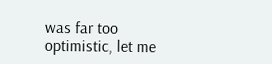was far too optimistic, let me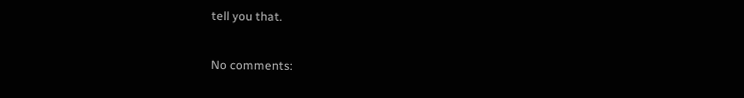tell you that.

No comments: